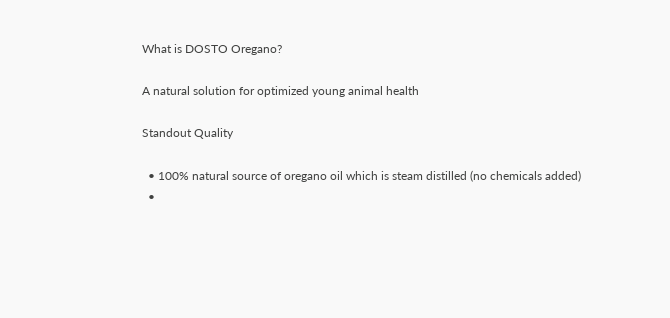What is DOSTO Oregano?

A natural solution for optimized young animal health

Standout Quality

  • 100% natural source of oregano oil which is steam distilled (no chemicals added)
  •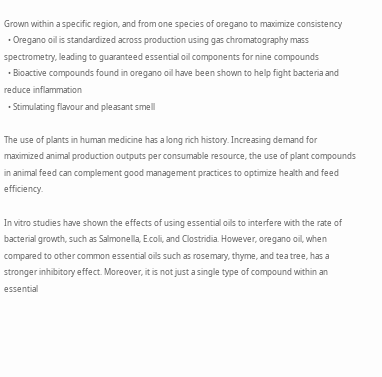Grown within a specific region, and from one species of oregano to maximize consistency
  • Oregano oil is standardized across production using gas chromatography mass spectrometry, leading to guaranteed essential oil components for nine compounds
  • Bioactive compounds found in oregano oil have been shown to help fight bacteria and reduce inflammation
  • Stimulating flavour and pleasant smell

The use of plants in human medicine has a long rich history. Increasing demand for maximized animal production outputs per consumable resource, the use of plant compounds in animal feed can complement good management practices to optimize health and feed efficiency.

In vitro studies have shown the effects of using essential oils to interfere with the rate of bacterial growth, such as Salmonella, E.coli, and Clostridia. However, oregano oil, when compared to other common essential oils such as rosemary, thyme, and tea tree, has a stronger inhibitory effect. Moreover, it is not just a single type of compound within an essential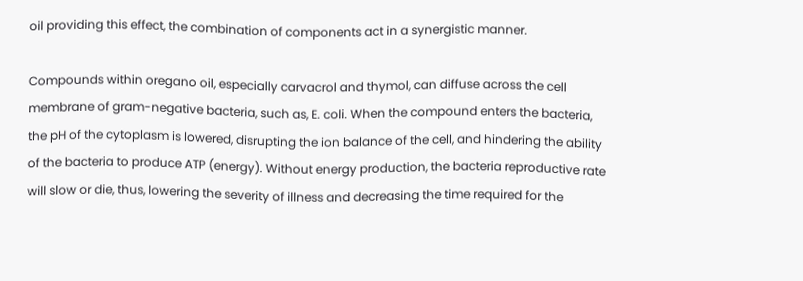oil providing this effect, the combination of components act in a synergistic manner.

Compounds within oregano oil, especially carvacrol and thymol, can diffuse across the cell membrane of gram-negative bacteria, such as, E. coli. When the compound enters the bacteria, the pH of the cytoplasm is lowered, disrupting the ion balance of the cell, and hindering the ability of the bacteria to produce ATP (energy). Without energy production, the bacteria reproductive rate will slow or die, thus, lowering the severity of illness and decreasing the time required for the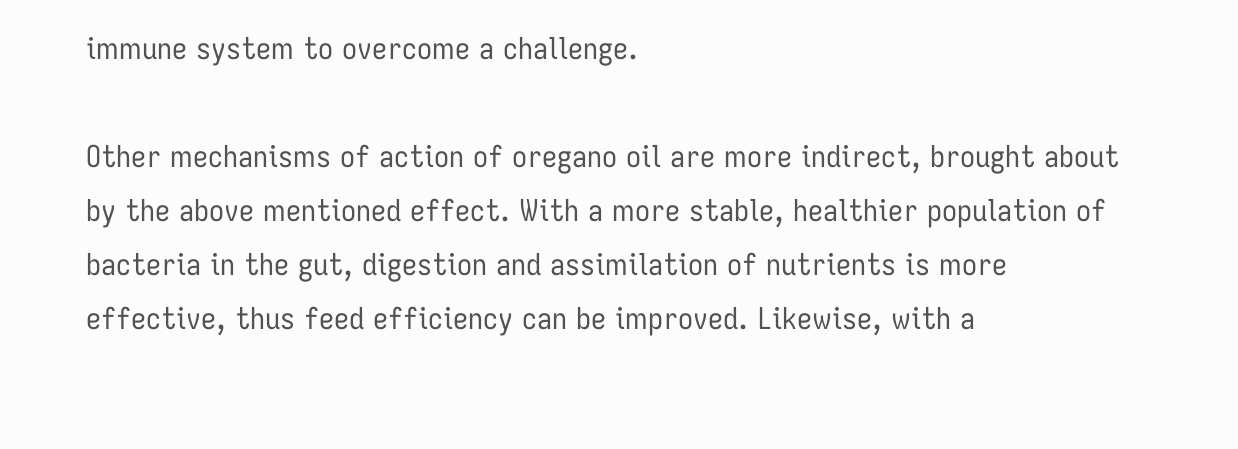immune system to overcome a challenge.

Other mechanisms of action of oregano oil are more indirect, brought about by the above mentioned effect. With a more stable, healthier population of bacteria in the gut, digestion and assimilation of nutrients is more effective, thus feed efficiency can be improved. Likewise, with a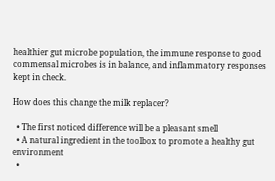healthier gut microbe population, the immune response to good commensal microbes is in balance, and inflammatory responses kept in check.

How does this change the milk replacer?

  • The first noticed difference will be a pleasant smell
  • A natural ingredient in the toolbox to promote a healthy gut environment
  •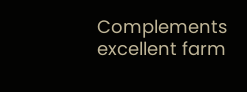Complements excellent farm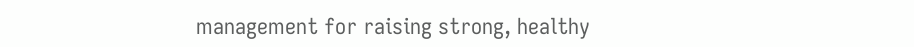management for raising strong, healthy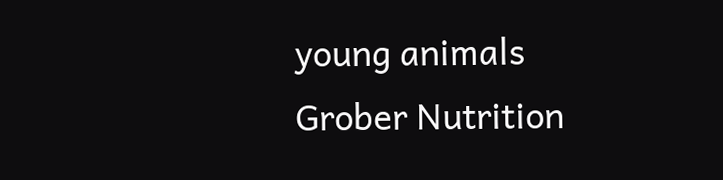young animals
Grober Nutrition